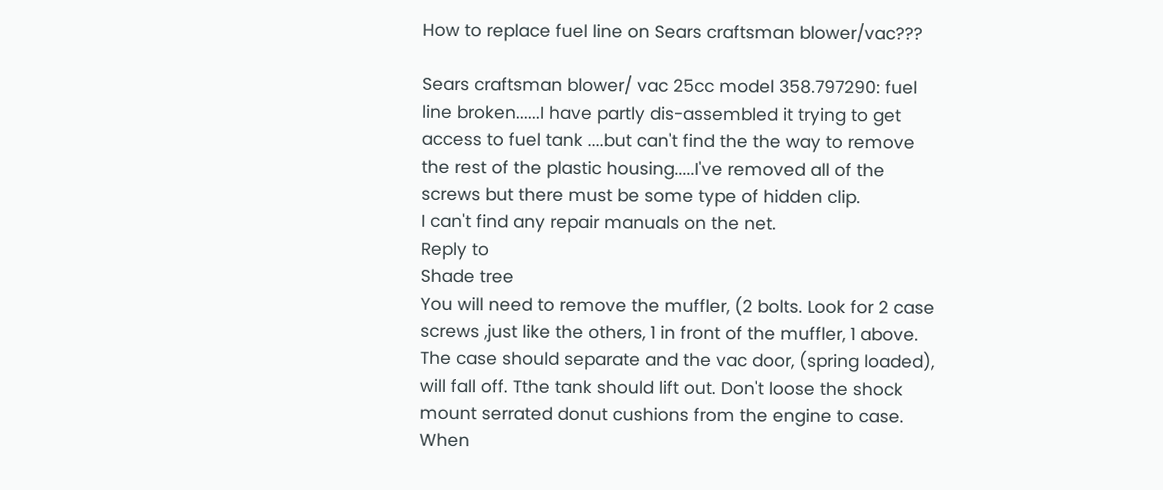How to replace fuel line on Sears craftsman blower/vac???

Sears craftsman blower/ vac 25cc model 358.797290: fuel line broken......I have partly dis-assembled it trying to get access to fuel tank ....but can't find the the way to remove the rest of the plastic housing.....I've removed all of the screws but there must be some type of hidden clip.
I can't find any repair manuals on the net.
Reply to
Shade tree
You will need to remove the muffler, (2 bolts. Look for 2 case screws ,just like the others, 1 in front of the muffler, 1 above. The case should separate and the vac door, (spring loaded), will fall off. Tthe tank should lift out. Don't loose the shock mount serrated donut cushions from the engine to case. When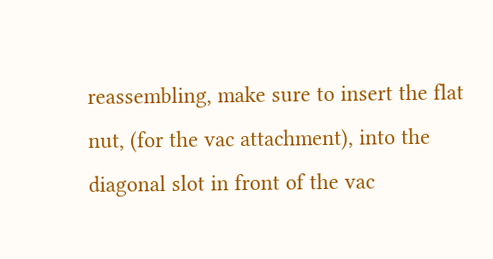reassembling, make sure to insert the flat nut, (for the vac attachment), into the diagonal slot in front of the vac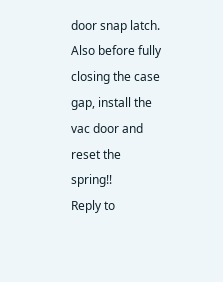door snap latch. Also before fully closing the case gap, install the vac door and reset the spring!!
Reply to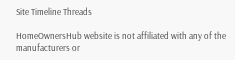Site Timeline Threads

HomeOwnersHub website is not affiliated with any of the manufacturers or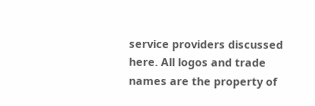service providers discussed here. All logos and trade names are the property of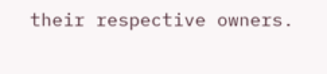their respective owners.